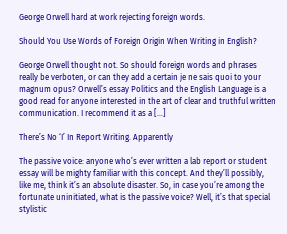George Orwell hard at work rejecting foreign words.

Should You Use Words of Foreign Origin When Writing in English?

George Orwell thought not. So should foreign words and phrases really be verboten, or can they add a certain je ne sais quoi to your magnum opus? Orwell’s essay Politics and the English Language is a good read for anyone interested in the art of clear and truthful written communication. I recommend it as a […]

There’s No ‘I’ In Report Writing. Apparently

The passive voice: anyone who’s ever written a lab report or student essay will be mighty familiar with this concept. And they’ll possibly, like me, think it’s an absolute disaster. So, in case you’re among the fortunate uninitiated, what is the passive voice? Well, it’s that special stylistic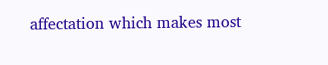affectation which makes most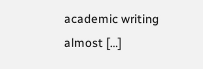academic writing almost […]